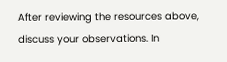After reviewing the resources above, discuss your observations. In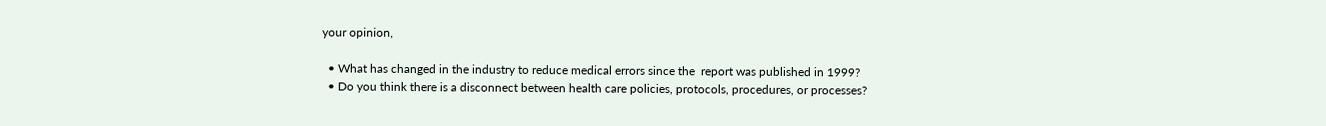your opinion,

  • What has changed in the industry to reduce medical errors since the  report was published in 1999?
  • Do you think there is a disconnect between health care policies, protocols, procedures, or processes?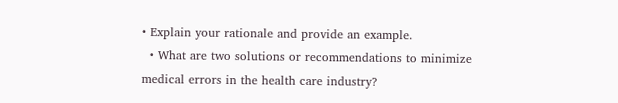• Explain your rationale and provide an example.
  • What are two solutions or recommendations to minimize medical errors in the health care industry?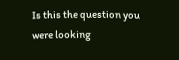Is this the question you were looking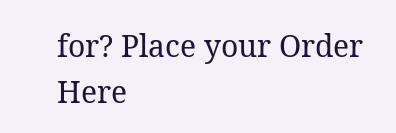for? Place your Order Here